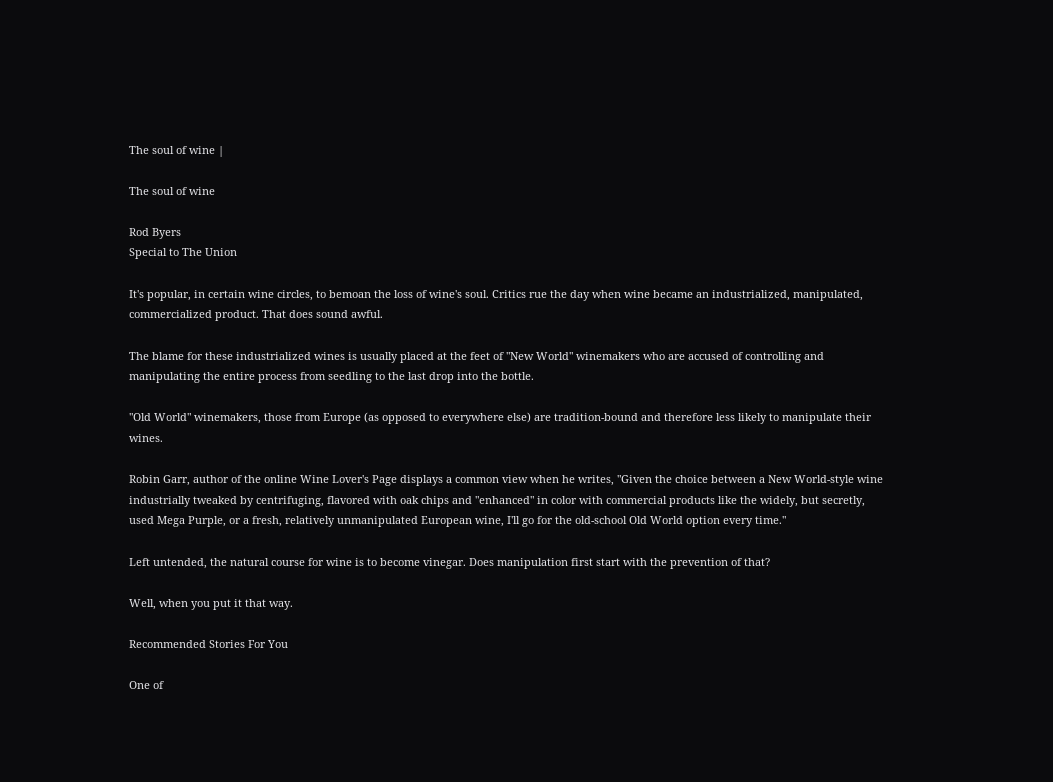The soul of wine |

The soul of wine

Rod Byers
Special to The Union

It's popular, in certain wine circles, to bemoan the loss of wine's soul. Critics rue the day when wine became an industrialized, manipulated, commercialized product. That does sound awful.

The blame for these industrialized wines is usually placed at the feet of "New World" winemakers who are accused of controlling and manipulating the entire process from seedling to the last drop into the bottle.

"Old World" winemakers, those from Europe (as opposed to everywhere else) are tradition-bound and therefore less likely to manipulate their wines.

Robin Garr, author of the online Wine Lover's Page displays a common view when he writes, "Given the choice between a New World-style wine industrially tweaked by centrifuging, flavored with oak chips and "enhanced" in color with commercial products like the widely, but secretly, used Mega Purple, or a fresh, relatively unmanipulated European wine, I'll go for the old-school Old World option every time."

Left untended, the natural course for wine is to become vinegar. Does manipulation first start with the prevention of that?

Well, when you put it that way.

Recommended Stories For You

One of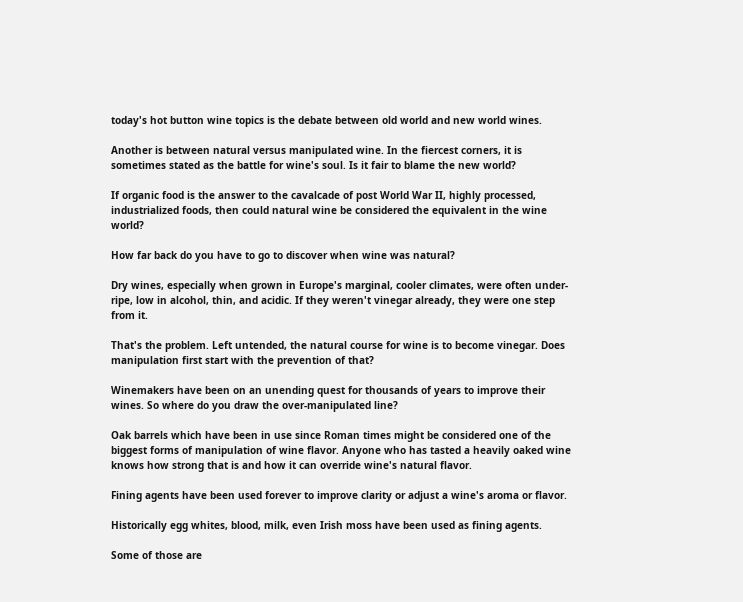today's hot button wine topics is the debate between old world and new world wines.

Another is between natural versus manipulated wine. In the fiercest corners, it is sometimes stated as the battle for wine's soul. Is it fair to blame the new world?

If organic food is the answer to the cavalcade of post World War II, highly processed, industrialized foods, then could natural wine be considered the equivalent in the wine world?

How far back do you have to go to discover when wine was natural?

Dry wines, especially when grown in Europe's marginal, cooler climates, were often under-ripe, low in alcohol, thin, and acidic. If they weren't vinegar already, they were one step from it.

That's the problem. Left untended, the natural course for wine is to become vinegar. Does manipulation first start with the prevention of that?

Winemakers have been on an unending quest for thousands of years to improve their wines. So where do you draw the over-manipulated line?

Oak barrels which have been in use since Roman times might be considered one of the biggest forms of manipulation of wine flavor. Anyone who has tasted a heavily oaked wine knows how strong that is and how it can override wine's natural flavor.

Fining agents have been used forever to improve clarity or adjust a wine's aroma or flavor.

Historically egg whites, blood, milk, even Irish moss have been used as fining agents.

Some of those are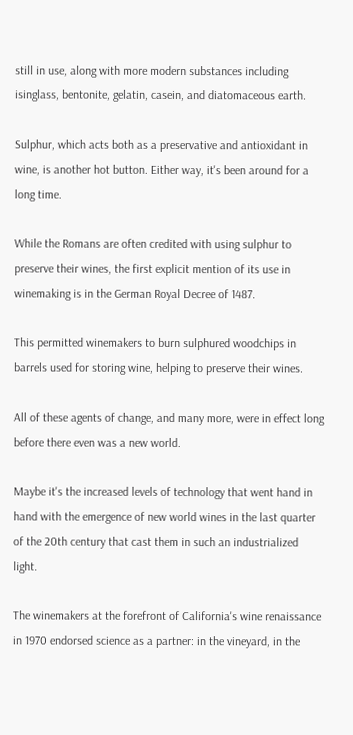still in use, along with more modern substances including isinglass, bentonite, gelatin, casein, and diatomaceous earth.

Sulphur, which acts both as a preservative and antioxidant in wine, is another hot button. Either way, it's been around for a long time.

While the Romans are often credited with using sulphur to preserve their wines, the first explicit mention of its use in winemaking is in the German Royal Decree of 1487.

This permitted winemakers to burn sulphured woodchips in barrels used for storing wine, helping to preserve their wines.

All of these agents of change, and many more, were in effect long before there even was a new world.

Maybe it's the increased levels of technology that went hand in hand with the emergence of new world wines in the last quarter of the 20th century that cast them in such an industrialized light.

The winemakers at the forefront of California's wine renaissance in 1970 endorsed science as a partner: in the vineyard, in the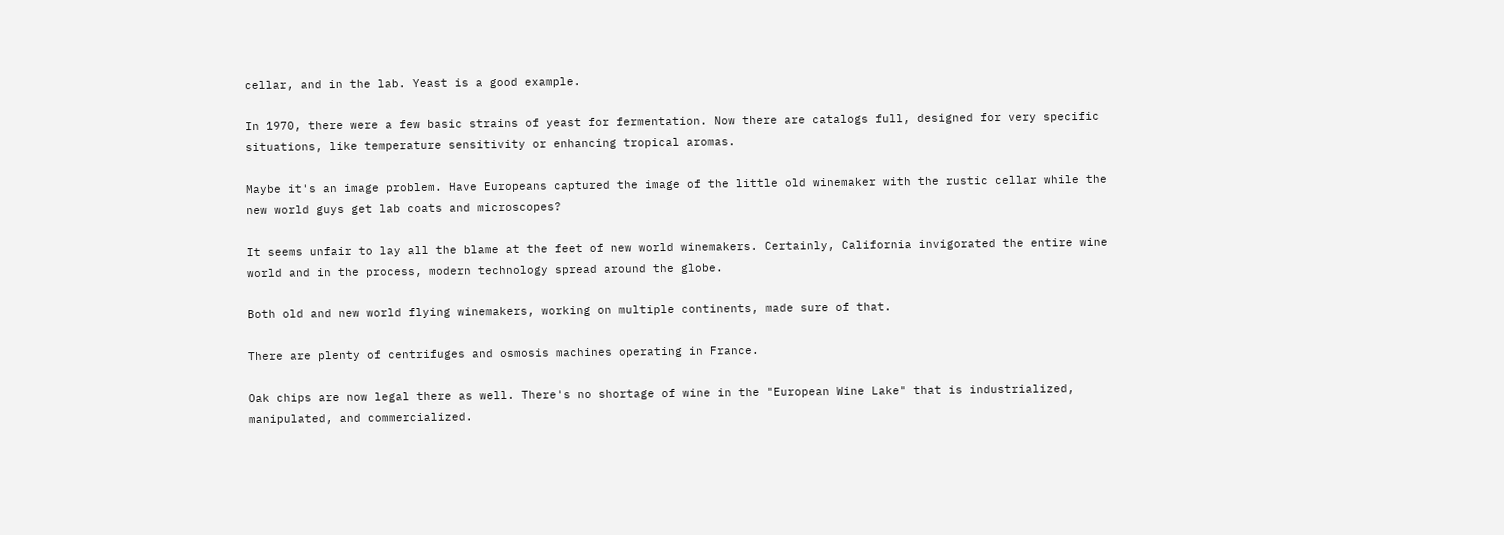cellar, and in the lab. Yeast is a good example.

In 1970, there were a few basic strains of yeast for fermentation. Now there are catalogs full, designed for very specific situations, like temperature sensitivity or enhancing tropical aromas.

Maybe it's an image problem. Have Europeans captured the image of the little old winemaker with the rustic cellar while the new world guys get lab coats and microscopes?

It seems unfair to lay all the blame at the feet of new world winemakers. Certainly, California invigorated the entire wine world and in the process, modern technology spread around the globe.

Both old and new world flying winemakers, working on multiple continents, made sure of that.

There are plenty of centrifuges and osmosis machines operating in France.

Oak chips are now legal there as well. There's no shortage of wine in the "European Wine Lake" that is industrialized, manipulated, and commercialized.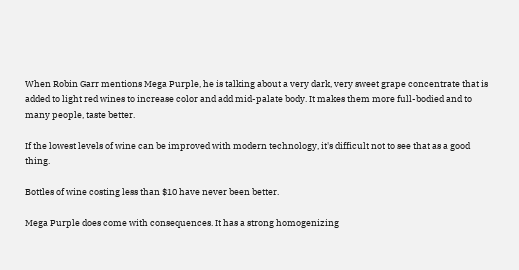When Robin Garr mentions Mega Purple, he is talking about a very dark, very sweet grape concentrate that is added to light red wines to increase color and add mid-palate body. It makes them more full-bodied and to many people, taste better.

If the lowest levels of wine can be improved with modern technology, it's difficult not to see that as a good thing.

Bottles of wine costing less than $10 have never been better.

Mega Purple does come with consequences. It has a strong homogenizing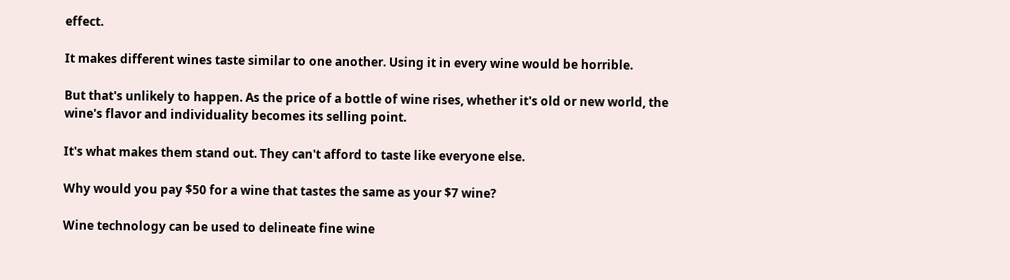effect.

It makes different wines taste similar to one another. Using it in every wine would be horrible.

But that's unlikely to happen. As the price of a bottle of wine rises, whether it's old or new world, the wine's flavor and individuality becomes its selling point.

It's what makes them stand out. They can't afford to taste like everyone else.

Why would you pay $50 for a wine that tastes the same as your $7 wine?

Wine technology can be used to delineate fine wine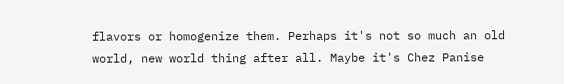flavors or homogenize them. Perhaps it's not so much an old world, new world thing after all. Maybe it's Chez Panise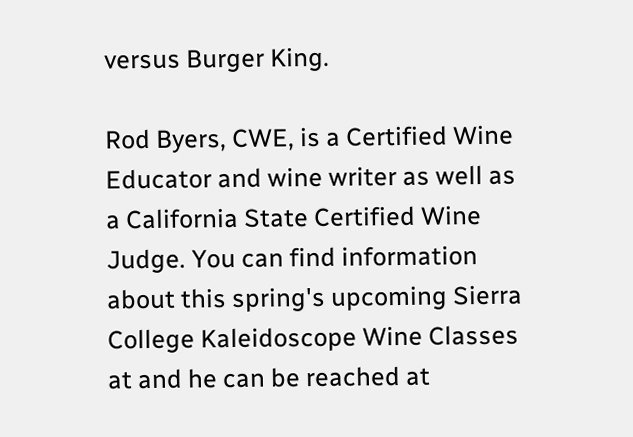versus Burger King.

Rod Byers, CWE, is a Certified Wine Educator and wine writer as well as a California State Certified Wine Judge. You can find information about this spring's upcoming Sierra College Kaleidoscope Wine Classes at and he can be reached at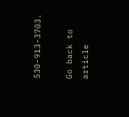530-913-3703.

Go back to article